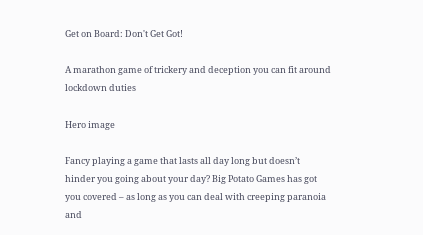Get on Board: Don't Get Got!

A marathon game of trickery and deception you can fit around lockdown duties

Hero image

Fancy playing a game that lasts all day long but doesn’t hinder you going about your day? Big Potato Games has got you covered – as long as you can deal with creeping paranoia and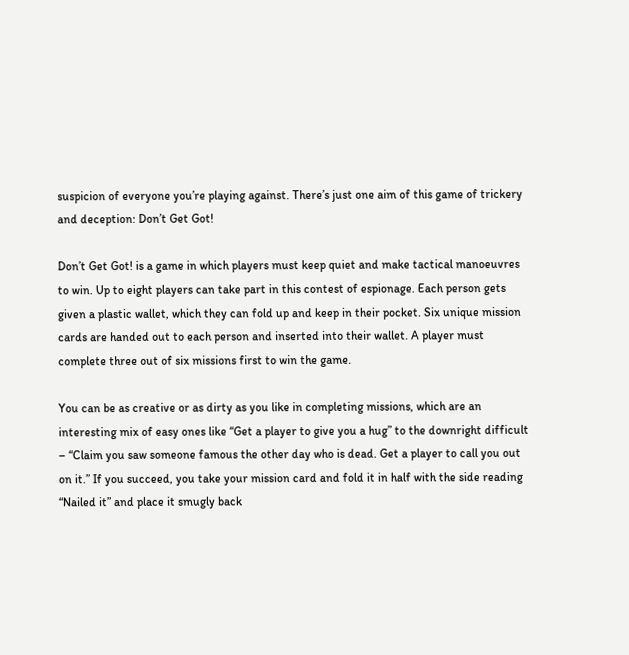suspicion of everyone you’re playing against. There’s just one aim of this game of trickery and deception: Don’t Get Got!

Don’t Get Got! is a game in which players must keep quiet and make tactical manoeuvres to win. Up to eight players can take part in this contest of espionage. Each person gets given a plastic wallet, which they can fold up and keep in their pocket. Six unique mission cards are handed out to each person and inserted into their wallet. A player must complete three out of six missions first to win the game.

You can be as creative or as dirty as you like in completing missions, which are an interesting mix of easy ones like “Get a player to give you a hug” to the downright difficult – “Claim you saw someone famous the other day who is dead. Get a player to call you out on it.” If you succeed, you take your mission card and fold it in half with the side reading “Nailed it” and place it smugly back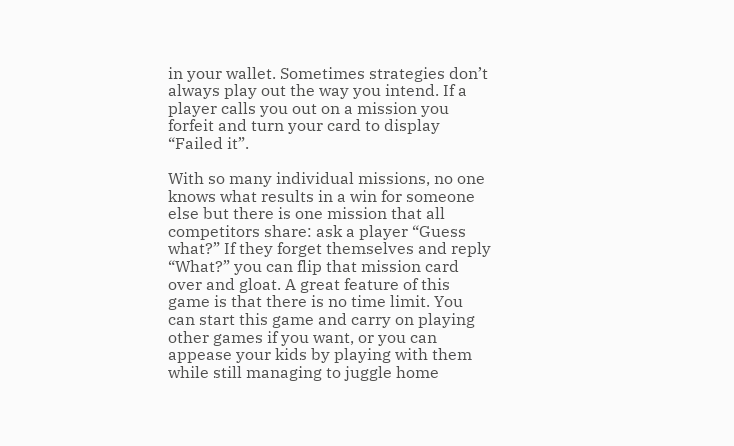in your wallet. Sometimes strategies don’t always play out the way you intend. If a player calls you out on a mission you forfeit and turn your card to display “Failed it”.

With so many individual missions, no one knows what results in a win for someone else but there is one mission that all competitors share: ask a player “Guess what?” If they forget themselves and reply “What?” you can flip that mission card over and gloat. A great feature of this game is that there is no time limit. You can start this game and carry on playing other games if you want, or you can appease your kids by playing with them while still managing to juggle home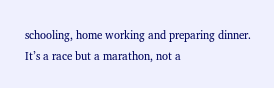schooling, home working and preparing dinner. It’s a race but a marathon, not a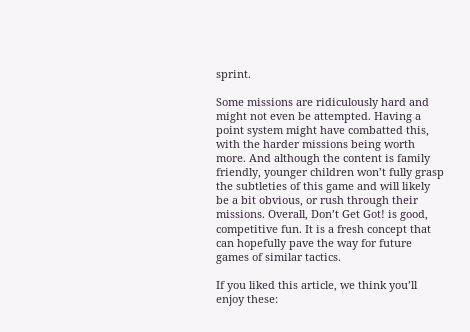sprint.

Some missions are ridiculously hard and might not even be attempted. Having a point system might have combatted this, with the harder missions being worth more. And although the content is family friendly, younger children won’t fully grasp the subtleties of this game and will likely be a bit obvious, or rush through their missions. Overall, Don’t Get Got! is good, competitive fun. It is a fresh concept that can hopefully pave the way for future games of similar tactics.

If you liked this article, we think you’ll enjoy these: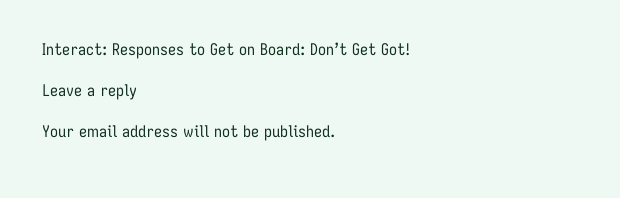Interact: Responses to Get on Board: Don’t Get Got!

Leave a reply

Your email address will not be published.